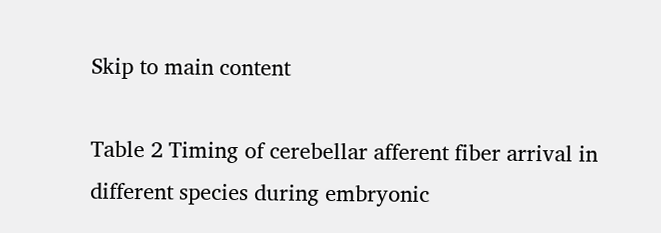Skip to main content

Table 2 Timing of cerebellar afferent fiber arrival in different species during embryonic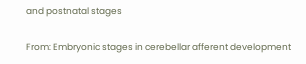and postnatal stages

From: Embryonic stages in cerebellar afferent development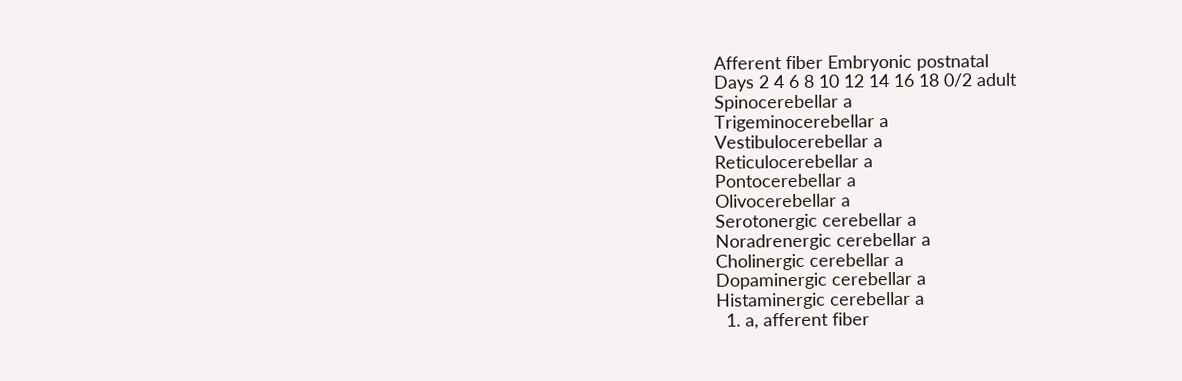Afferent fiber Embryonic postnatal
Days 2 4 6 8 10 12 14 16 18 0/2 adult
Spinocerebellar a
Trigeminocerebellar a
Vestibulocerebellar a
Reticulocerebellar a
Pontocerebellar a
Olivocerebellar a
Serotonergic cerebellar a
Noradrenergic cerebellar a
Cholinergic cerebellar a
Dopaminergic cerebellar a
Histaminergic cerebellar a
  1. a, afferent fiber